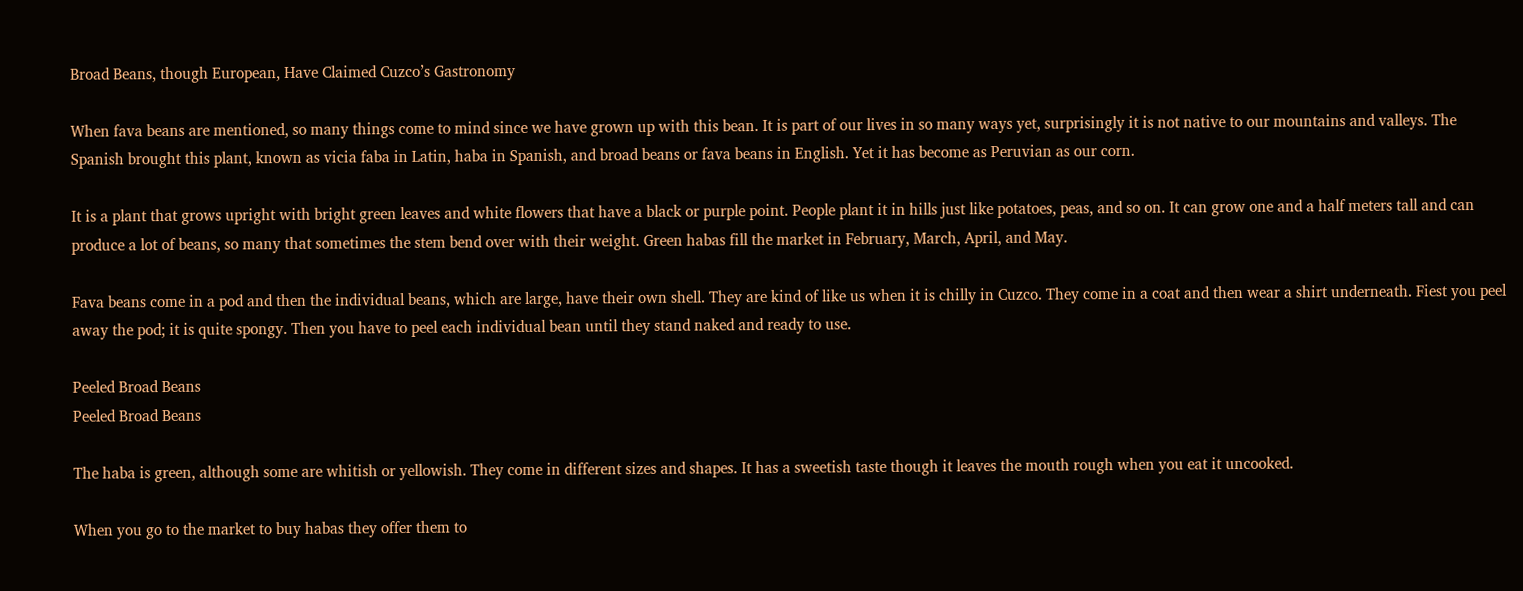Broad Beans, though European, Have Claimed Cuzco’s Gastronomy

When fava beans are mentioned, so many things come to mind since we have grown up with this bean. It is part of our lives in so many ways yet, surprisingly it is not native to our mountains and valleys. The Spanish brought this plant, known as vicia faba in Latin, haba in Spanish, and broad beans or fava beans in English. Yet it has become as Peruvian as our corn.

It is a plant that grows upright with bright green leaves and white flowers that have a black or purple point. People plant it in hills just like potatoes, peas, and so on. It can grow one and a half meters tall and can produce a lot of beans, so many that sometimes the stem bend over with their weight. Green habas fill the market in February, March, April, and May.

Fava beans come in a pod and then the individual beans, which are large, have their own shell. They are kind of like us when it is chilly in Cuzco. They come in a coat and then wear a shirt underneath. Fiest you peel away the pod; it is quite spongy. Then you have to peel each individual bean until they stand naked and ready to use.

Peeled Broad Beans
Peeled Broad Beans

The haba is green, although some are whitish or yellowish. They come in different sizes and shapes. It has a sweetish taste though it leaves the mouth rough when you eat it uncooked.

When you go to the market to buy habas they offer them to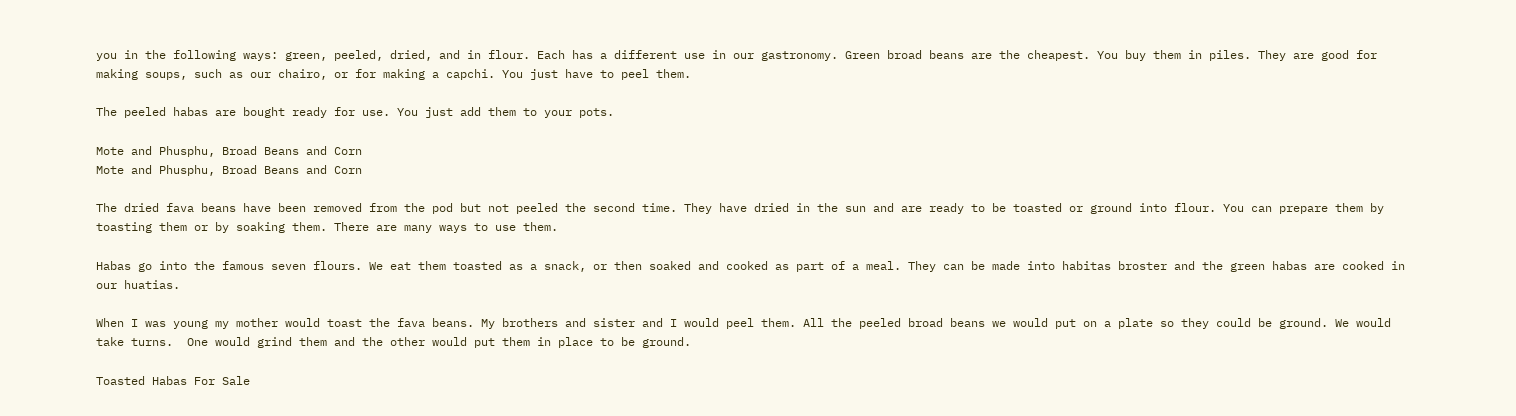you in the following ways: green, peeled, dried, and in flour. Each has a different use in our gastronomy. Green broad beans are the cheapest. You buy them in piles. They are good for making soups, such as our chairo, or for making a capchi. You just have to peel them.

The peeled habas are bought ready for use. You just add them to your pots.

Mote and Phusphu, Broad Beans and Corn
Mote and Phusphu, Broad Beans and Corn

The dried fava beans have been removed from the pod but not peeled the second time. They have dried in the sun and are ready to be toasted or ground into flour. You can prepare them by toasting them or by soaking them. There are many ways to use them.

Habas go into the famous seven flours. We eat them toasted as a snack, or then soaked and cooked as part of a meal. They can be made into habitas broster and the green habas are cooked in our huatias.

When I was young my mother would toast the fava beans. My brothers and sister and I would peel them. All the peeled broad beans we would put on a plate so they could be ground. We would take turns.  One would grind them and the other would put them in place to be ground.

Toasted Habas For Sale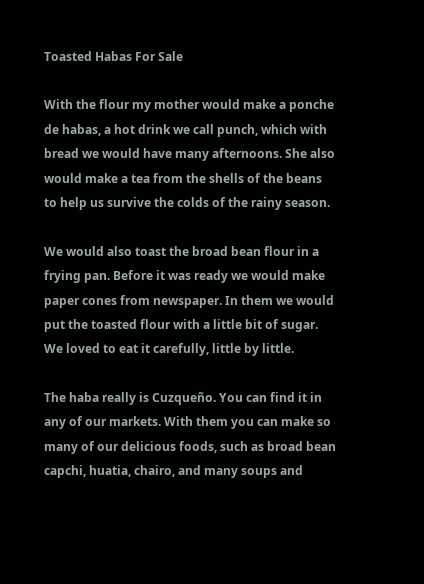Toasted Habas For Sale

With the flour my mother would make a ponche de habas, a hot drink we call punch, which with bread we would have many afternoons. She also would make a tea from the shells of the beans to help us survive the colds of the rainy season.

We would also toast the broad bean flour in a frying pan. Before it was ready we would make paper cones from newspaper. In them we would put the toasted flour with a little bit of sugar. We loved to eat it carefully, little by little.

The haba really is Cuzqueño. You can find it in any of our markets. With them you can make so many of our delicious foods, such as broad bean capchi, huatia, chairo, and many soups and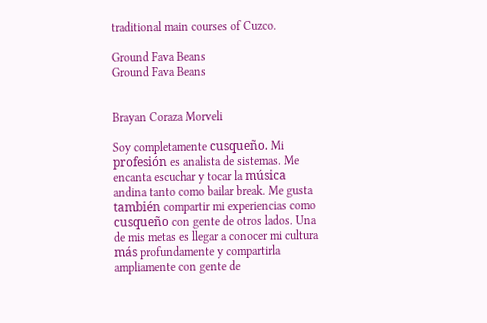traditional main courses of Cuzco.

Ground Fava Beans
Ground Fava Beans


Brayan Coraza Morveli

Soy completamente cusqueño. Mi profesión es analista de sistemas. Me encanta escuchar y tocar la música andina tanto como bailar break. Me gusta también compartir mi experiencias como cusqueño con gente de otros lados. Una de mis metas es llegar a conocer mi cultura más profundamente y compartirla ampliamente con gente de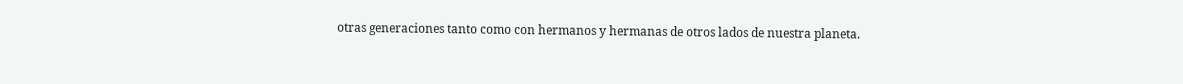otras generaciones tanto como con hermanos y hermanas de otros lados de nuestra planeta.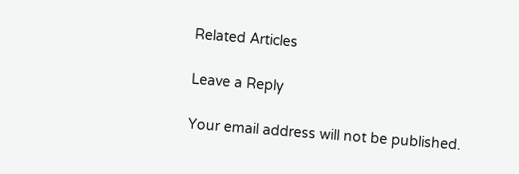Related Articles

Leave a Reply

Your email address will not be published.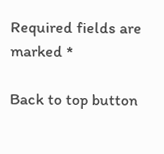Required fields are marked *

Back to top button